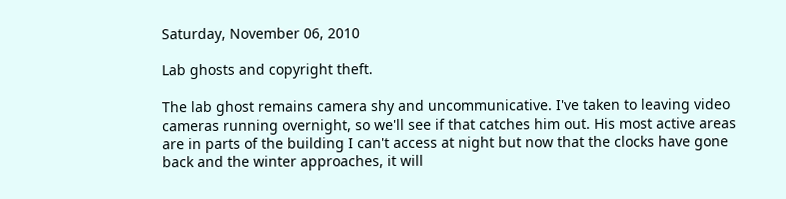Saturday, November 06, 2010

Lab ghosts and copyright theft.

The lab ghost remains camera shy and uncommunicative. I've taken to leaving video cameras running overnight, so we'll see if that catches him out. His most active areas are in parts of the building I can't access at night but now that the clocks have gone back and the winter approaches, it will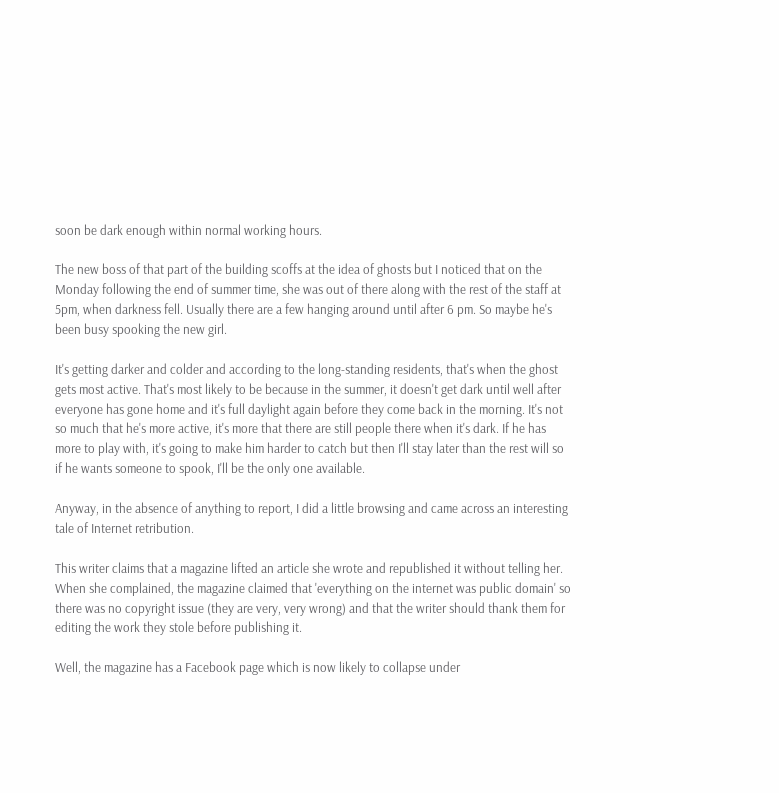soon be dark enough within normal working hours.

The new boss of that part of the building scoffs at the idea of ghosts but I noticed that on the Monday following the end of summer time, she was out of there along with the rest of the staff at 5pm, when darkness fell. Usually there are a few hanging around until after 6 pm. So maybe he's been busy spooking the new girl.

It's getting darker and colder and according to the long-standing residents, that's when the ghost gets most active. That's most likely to be because in the summer, it doesn't get dark until well after everyone has gone home and it's full daylight again before they come back in the morning. It's not so much that he's more active, it's more that there are still people there when it's dark. If he has more to play with, it's going to make him harder to catch but then I'll stay later than the rest will so if he wants someone to spook, I'll be the only one available.

Anyway, in the absence of anything to report, I did a little browsing and came across an interesting tale of Internet retribution.

This writer claims that a magazine lifted an article she wrote and republished it without telling her. When she complained, the magazine claimed that 'everything on the internet was public domain' so there was no copyright issue (they are very, very wrong) and that the writer should thank them for editing the work they stole before publishing it.

Well, the magazine has a Facebook page which is now likely to collapse under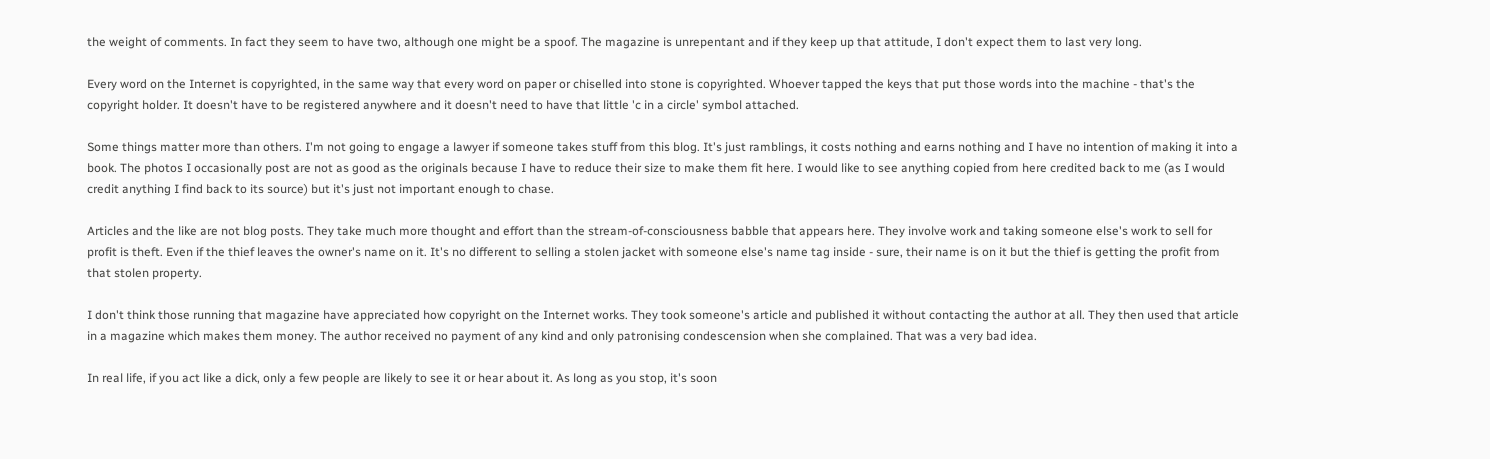the weight of comments. In fact they seem to have two, although one might be a spoof. The magazine is unrepentant and if they keep up that attitude, I don't expect them to last very long.

Every word on the Internet is copyrighted, in the same way that every word on paper or chiselled into stone is copyrighted. Whoever tapped the keys that put those words into the machine - that's the copyright holder. It doesn't have to be registered anywhere and it doesn't need to have that little 'c in a circle' symbol attached.

Some things matter more than others. I'm not going to engage a lawyer if someone takes stuff from this blog. It's just ramblings, it costs nothing and earns nothing and I have no intention of making it into a book. The photos I occasionally post are not as good as the originals because I have to reduce their size to make them fit here. I would like to see anything copied from here credited back to me (as I would credit anything I find back to its source) but it's just not important enough to chase.

Articles and the like are not blog posts. They take much more thought and effort than the stream-of-consciousness babble that appears here. They involve work and taking someone else's work to sell for profit is theft. Even if the thief leaves the owner's name on it. It's no different to selling a stolen jacket with someone else's name tag inside - sure, their name is on it but the thief is getting the profit from that stolen property.

I don't think those running that magazine have appreciated how copyright on the Internet works. They took someone's article and published it without contacting the author at all. They then used that article in a magazine which makes them money. The author received no payment of any kind and only patronising condescension when she complained. That was a very bad idea.

In real life, if you act like a dick, only a few people are likely to see it or hear about it. As long as you stop, it's soon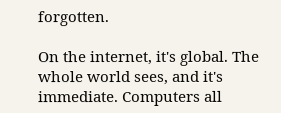forgotten.

On the internet, it's global. The whole world sees, and it's immediate. Computers all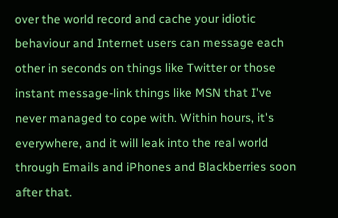over the world record and cache your idiotic behaviour and Internet users can message each other in seconds on things like Twitter or those instant message-link things like MSN that I've never managed to cope with. Within hours, it's everywhere, and it will leak into the real world through Emails and iPhones and Blackberries soon after that.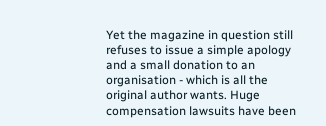Yet the magazine in question still refuses to issue a simple apology and a small donation to an organisation - which is all the original author wants. Huge compensation lawsuits have been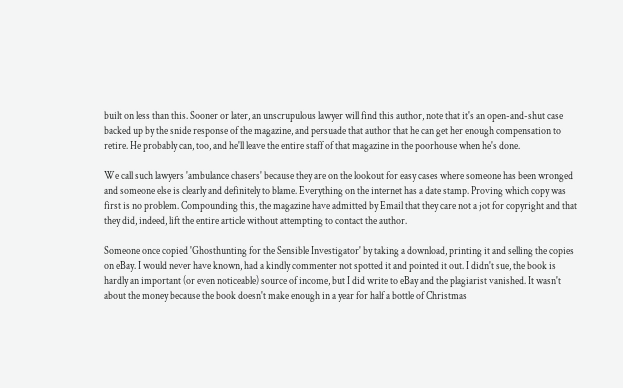built on less than this. Sooner or later, an unscrupulous lawyer will find this author, note that it's an open-and-shut case backed up by the snide response of the magazine, and persuade that author that he can get her enough compensation to retire. He probably can, too, and he'll leave the entire staff of that magazine in the poorhouse when he's done.

We call such lawyers 'ambulance chasers' because they are on the lookout for easy cases where someone has been wronged and someone else is clearly and definitely to blame. Everything on the internet has a date stamp. Proving which copy was first is no problem. Compounding this, the magazine have admitted by Email that they care not a jot for copyright and that they did, indeed, lift the entire article without attempting to contact the author.

Someone once copied 'Ghosthunting for the Sensible Investigator' by taking a download, printing it and selling the copies on eBay. I would never have known, had a kindly commenter not spotted it and pointed it out. I didn't sue, the book is hardly an important (or even noticeable) source of income, but I did write to eBay and the plagiarist vanished. It wasn't about the money because the book doesn't make enough in a year for half a bottle of Christmas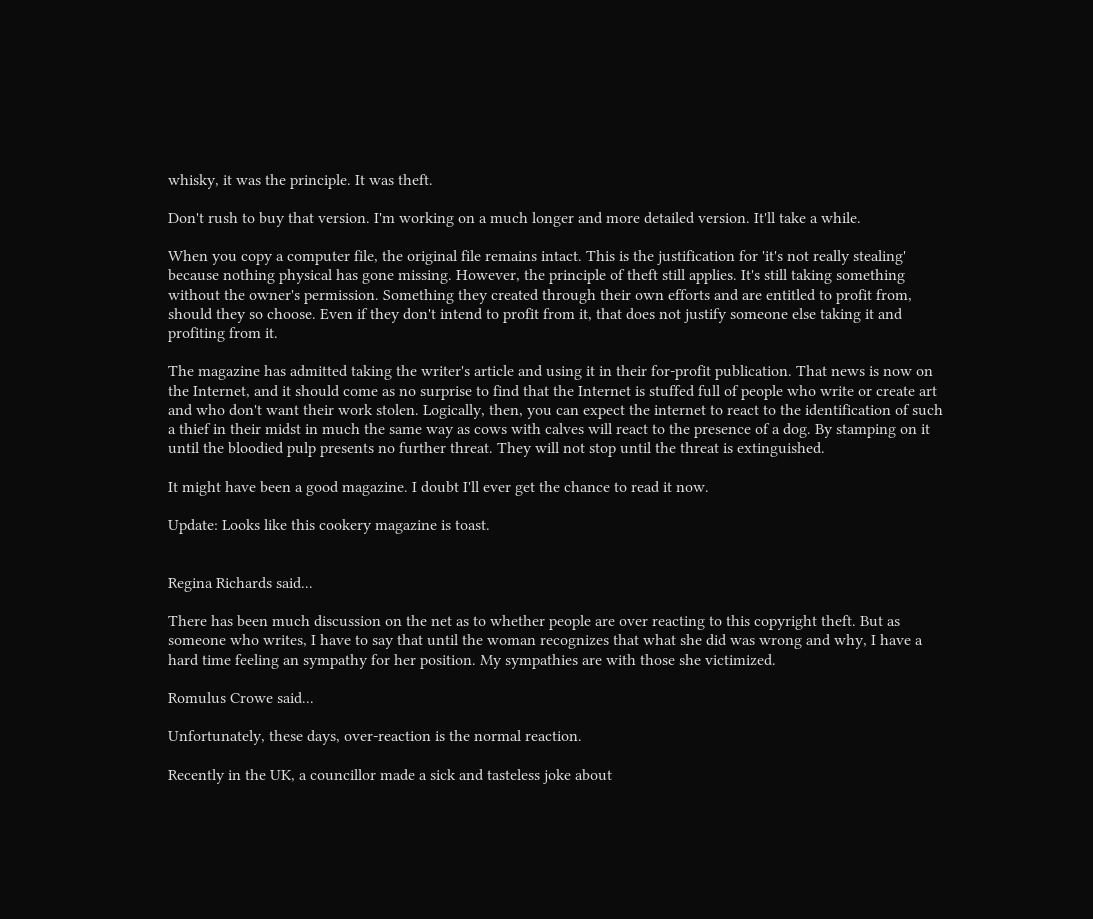whisky, it was the principle. It was theft.

Don't rush to buy that version. I'm working on a much longer and more detailed version. It'll take a while.

When you copy a computer file, the original file remains intact. This is the justification for 'it's not really stealing' because nothing physical has gone missing. However, the principle of theft still applies. It's still taking something without the owner's permission. Something they created through their own efforts and are entitled to profit from, should they so choose. Even if they don't intend to profit from it, that does not justify someone else taking it and profiting from it.

The magazine has admitted taking the writer's article and using it in their for-profit publication. That news is now on the Internet, and it should come as no surprise to find that the Internet is stuffed full of people who write or create art and who don't want their work stolen. Logically, then, you can expect the internet to react to the identification of such a thief in their midst in much the same way as cows with calves will react to the presence of a dog. By stamping on it until the bloodied pulp presents no further threat. They will not stop until the threat is extinguished.

It might have been a good magazine. I doubt I'll ever get the chance to read it now.

Update: Looks like this cookery magazine is toast.


Regina Richards said...

There has been much discussion on the net as to whether people are over reacting to this copyright theft. But as someone who writes, I have to say that until the woman recognizes that what she did was wrong and why, I have a hard time feeling an sympathy for her position. My sympathies are with those she victimized.

Romulus Crowe said...

Unfortunately, these days, over-reaction is the normal reaction.

Recently in the UK, a councillor made a sick and tasteless joke about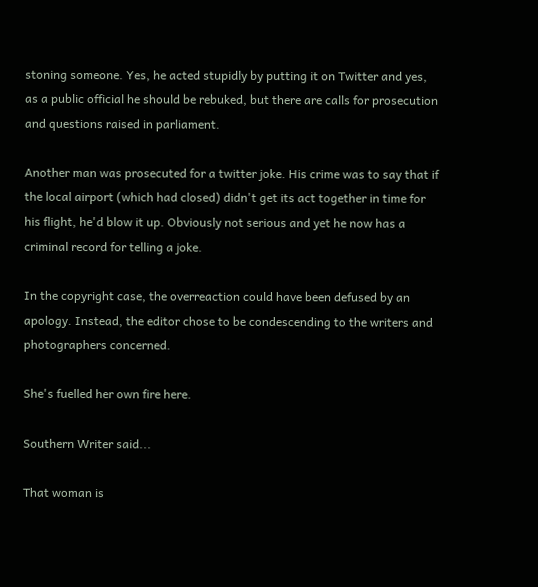stoning someone. Yes, he acted stupidly by putting it on Twitter and yes, as a public official he should be rebuked, but there are calls for prosecution and questions raised in parliament.

Another man was prosecuted for a twitter joke. His crime was to say that if the local airport (which had closed) didn't get its act together in time for his flight, he'd blow it up. Obviously not serious and yet he now has a criminal record for telling a joke.

In the copyright case, the overreaction could have been defused by an apology. Instead, the editor chose to be condescending to the writers and photographers concerned.

She's fuelled her own fire here.

Southern Writer said...

That woman is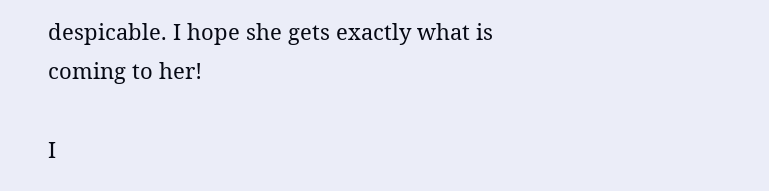despicable. I hope she gets exactly what is coming to her!

I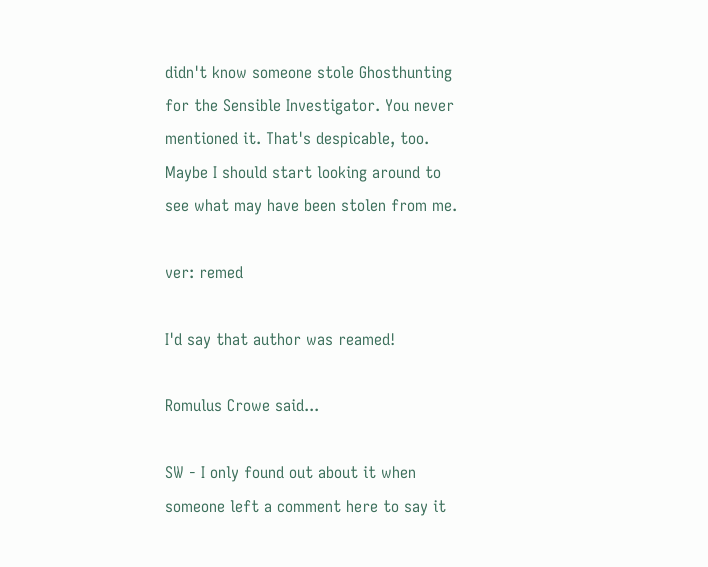didn't know someone stole Ghosthunting for the Sensible Investigator. You never mentioned it. That's despicable, too. Maybe I should start looking around to see what may have been stolen from me.

ver: remed

I'd say that author was reamed!

Romulus Crowe said...

SW - I only found out about it when someone left a comment here to say it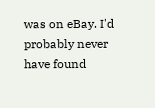was on eBay. I'd probably never have found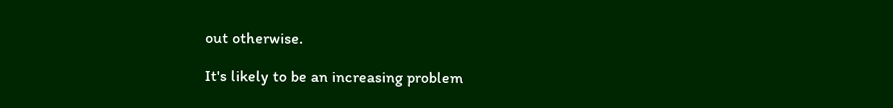out otherwise.

It's likely to be an increasing problem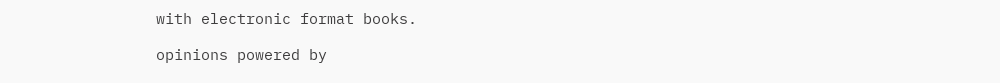with electronic format books.

opinions powered by